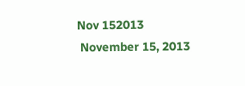Nov 152013
 November 15, 2013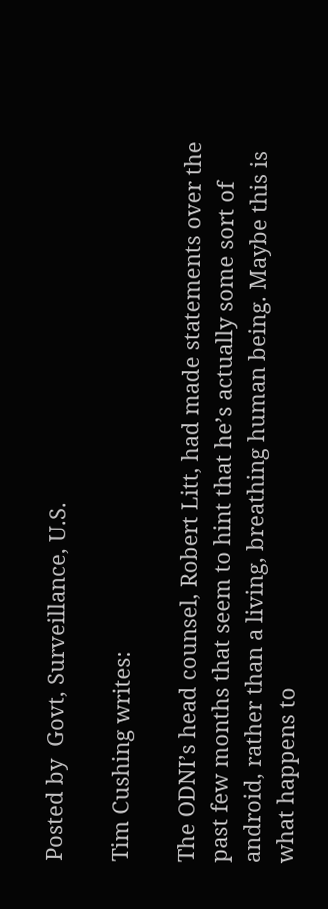Posted by  Govt, Surveillance, U.S.

Tim Cushing writes:

The ODNI’s head counsel, Robert Litt, had made statements over the past few months that seem to hint that he’s actually some sort of android, rather than a living, breathing human being. Maybe this is what happens to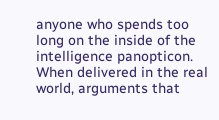anyone who spends too long on the inside of the intelligence panopticon. When delivered in the real world, arguments that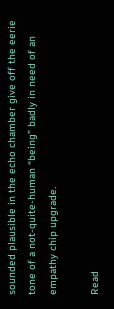sounded plausible in the echo chamber give off the eerie tone of a not-quite-human “being” badly in need of an empathy chip upgrade.

Read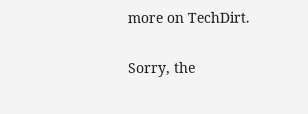more on TechDirt.

Sorry, the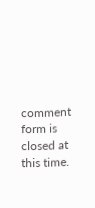comment form is closed at this time.